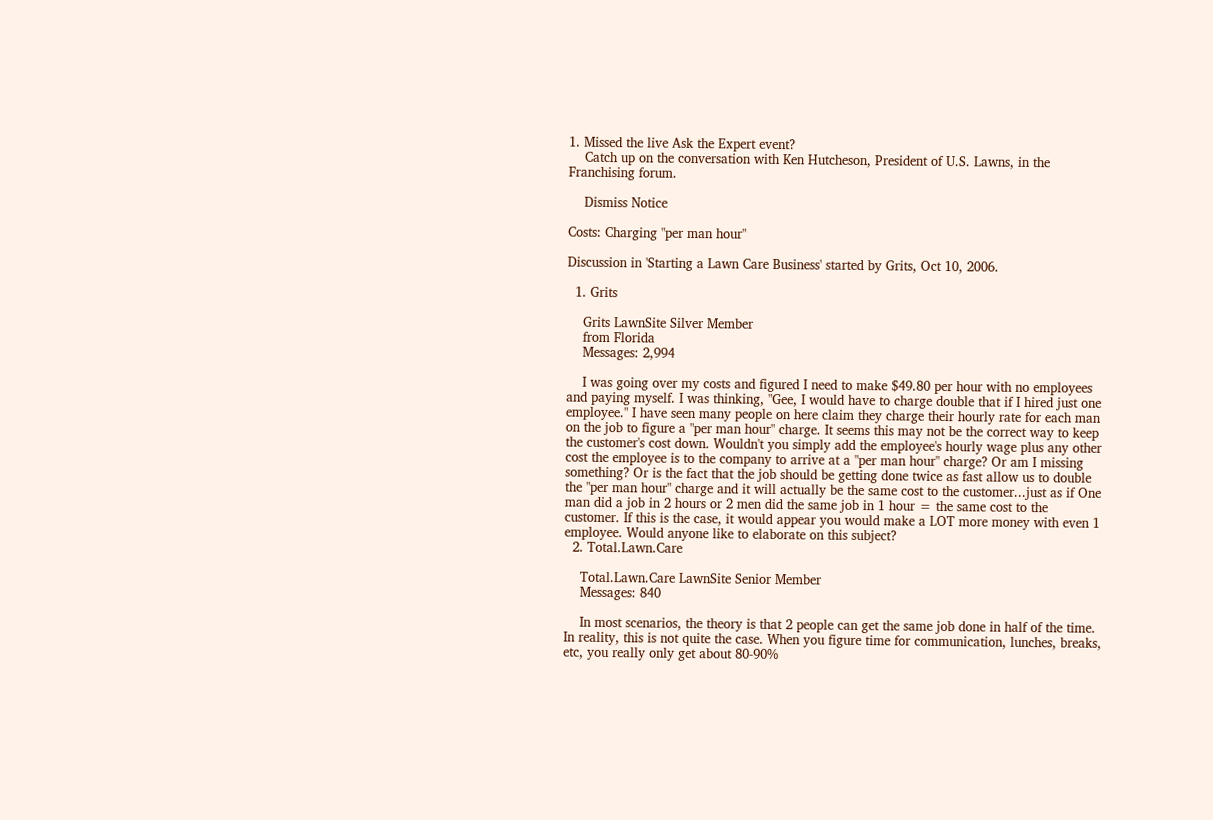1. Missed the live Ask the Expert event?
    Catch up on the conversation with Ken Hutcheson, President of U.S. Lawns, in the Franchising forum.

    Dismiss Notice

Costs: Charging "per man hour"

Discussion in 'Starting a Lawn Care Business' started by Grits, Oct 10, 2006.

  1. Grits

    Grits LawnSite Silver Member
    from Florida
    Messages: 2,994

    I was going over my costs and figured I need to make $49.80 per hour with no employees and paying myself. I was thinking, "Gee, I would have to charge double that if I hired just one employee." I have seen many people on here claim they charge their hourly rate for each man on the job to figure a "per man hour" charge. It seems this may not be the correct way to keep the customer's cost down. Wouldn't you simply add the employee's hourly wage plus any other cost the employee is to the company to arrive at a "per man hour" charge? Or am I missing something? Or is the fact that the job should be getting done twice as fast allow us to double the "per man hour" charge and it will actually be the same cost to the customer...just as if One man did a job in 2 hours or 2 men did the same job in 1 hour = the same cost to the customer. If this is the case, it would appear you would make a LOT more money with even 1 employee. Would anyone like to elaborate on this subject?
  2. Total.Lawn.Care

    Total.Lawn.Care LawnSite Senior Member
    Messages: 840

    In most scenarios, the theory is that 2 people can get the same job done in half of the time. In reality, this is not quite the case. When you figure time for communication, lunches, breaks, etc, you really only get about 80-90%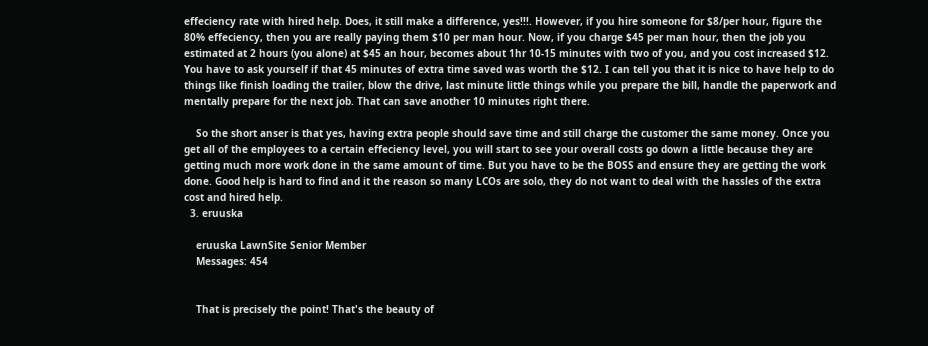effeciency rate with hired help. Does, it still make a difference, yes!!!. However, if you hire someone for $8/per hour, figure the 80% effeciency, then you are really paying them $10 per man hour. Now, if you charge $45 per man hour, then the job you estimated at 2 hours (you alone) at $45 an hour, becomes about 1hr 10-15 minutes with two of you, and you cost increased $12. You have to ask yourself if that 45 minutes of extra time saved was worth the $12. I can tell you that it is nice to have help to do things like finish loading the trailer, blow the drive, last minute little things while you prepare the bill, handle the paperwork and mentally prepare for the next job. That can save another 10 minutes right there.

    So the short anser is that yes, having extra people should save time and still charge the customer the same money. Once you get all of the employees to a certain effeciency level, you will start to see your overall costs go down a little because they are getting much more work done in the same amount of time. But you have to be the BOSS and ensure they are getting the work done. Good help is hard to find and it the reason so many LCOs are solo, they do not want to deal with the hassles of the extra cost and hired help.
  3. eruuska

    eruuska LawnSite Senior Member
    Messages: 454


    That is precisely the point! That's the beauty of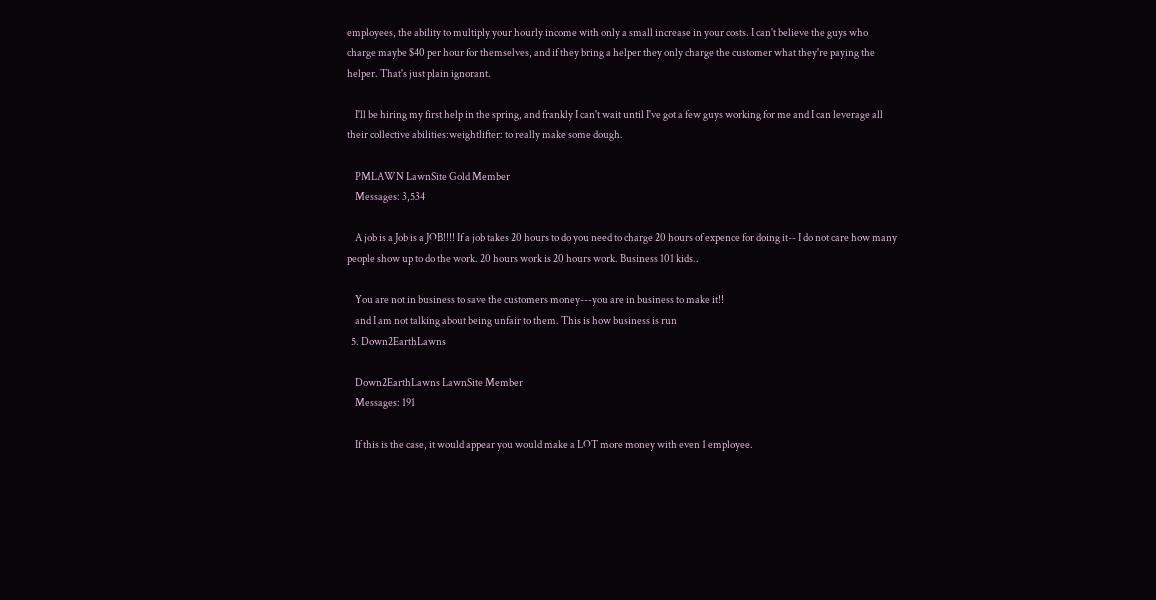employees, the ability to multiply your hourly income with only a small increase in your costs. I can't believe the guys who charge maybe $40 per hour for themselves, and if they bring a helper they only charge the customer what they're paying the helper. That's just plain ignorant.

    I'll be hiring my first help in the spring, and frankly I can't wait until I've got a few guys working for me and I can leverage all their collective abilities:weightlifter: to really make some dough.

    PMLAWN LawnSite Gold Member
    Messages: 3,534

    A job is a Job is a JOB!!!! If a job takes 20 hours to do you need to charge 20 hours of expence for doing it-- I do not care how many people show up to do the work. 20 hours work is 20 hours work. Business 101 kids..

    You are not in business to save the customers money---you are in business to make it!!
    and I am not talking about being unfair to them. This is how business is run
  5. Down2EarthLawns

    Down2EarthLawns LawnSite Member
    Messages: 191

    If this is the case, it would appear you would make a LOT more money with even 1 employee.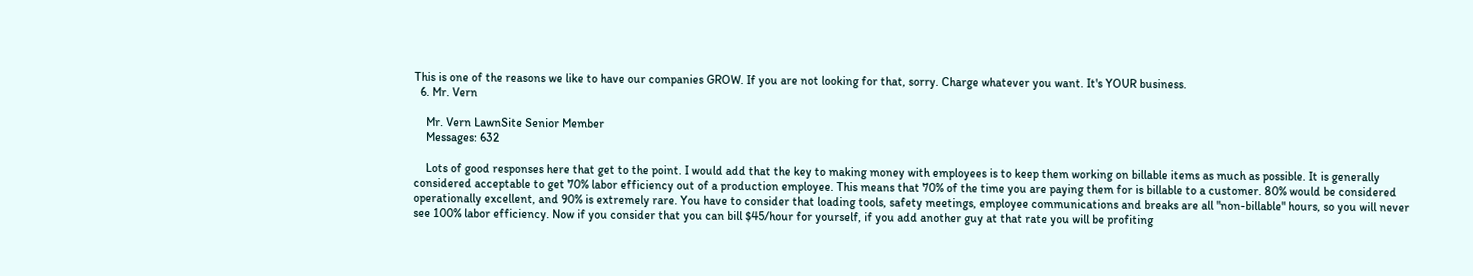This is one of the reasons we like to have our companies GROW. If you are not looking for that, sorry. Charge whatever you want. It's YOUR business.
  6. Mr. Vern

    Mr. Vern LawnSite Senior Member
    Messages: 632

    Lots of good responses here that get to the point. I would add that the key to making money with employees is to keep them working on billable items as much as possible. It is generally considered acceptable to get 70% labor efficiency out of a production employee. This means that 70% of the time you are paying them for is billable to a customer. 80% would be considered operationally excellent, and 90% is extremely rare. You have to consider that loading tools, safety meetings, employee communications and breaks are all "non-billable" hours, so you will never see 100% labor efficiency. Now if you consider that you can bill $45/hour for yourself, if you add another guy at that rate you will be profiting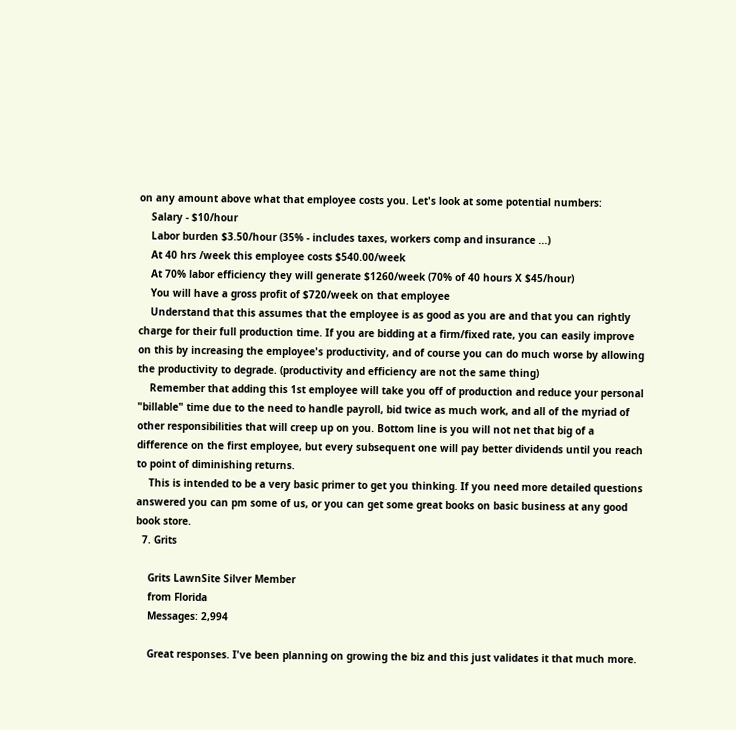on any amount above what that employee costs you. Let's look at some potential numbers:
    Salary - $10/hour
    Labor burden $3.50/hour (35% - includes taxes, workers comp and insurance ...)
    At 40 hrs /week this employee costs $540.00/week
    At 70% labor efficiency they will generate $1260/week (70% of 40 hours X $45/hour)
    You will have a gross profit of $720/week on that employee
    Understand that this assumes that the employee is as good as you are and that you can rightly charge for their full production time. If you are bidding at a firm/fixed rate, you can easily improve on this by increasing the employee's productivity, and of course you can do much worse by allowing the productivity to degrade. (productivity and efficiency are not the same thing)
    Remember that adding this 1st employee will take you off of production and reduce your personal "billable" time due to the need to handle payroll, bid twice as much work, and all of the myriad of other responsibilities that will creep up on you. Bottom line is you will not net that big of a difference on the first employee, but every subsequent one will pay better dividends until you reach to point of diminishing returns.
    This is intended to be a very basic primer to get you thinking. If you need more detailed questions answered you can pm some of us, or you can get some great books on basic business at any good book store.
  7. Grits

    Grits LawnSite Silver Member
    from Florida
    Messages: 2,994

    Great responses. I've been planning on growing the biz and this just validates it that much more.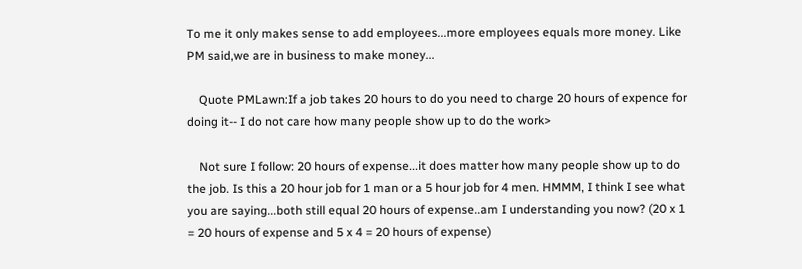To me it only makes sense to add employees...more employees equals more money. Like PM said,we are in business to make money...

    Quote PMLawn:If a job takes 20 hours to do you need to charge 20 hours of expence for doing it-- I do not care how many people show up to do the work>

    Not sure I follow: 20 hours of expense...it does matter how many people show up to do the job. Is this a 20 hour job for 1 man or a 5 hour job for 4 men. HMMM, I think I see what you are saying...both still equal 20 hours of expense..am I understanding you now? (20 x 1 = 20 hours of expense and 5 x 4 = 20 hours of expense)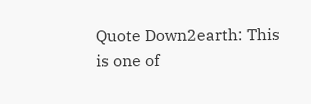Quote Down2earth: This is one of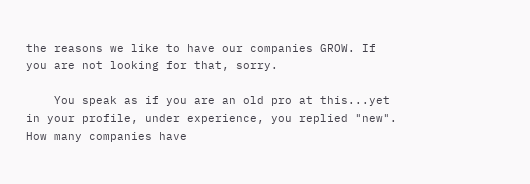the reasons we like to have our companies GROW. If you are not looking for that, sorry.

    You speak as if you are an old pro at this...yet in your profile, under experience, you replied "new". How many companies have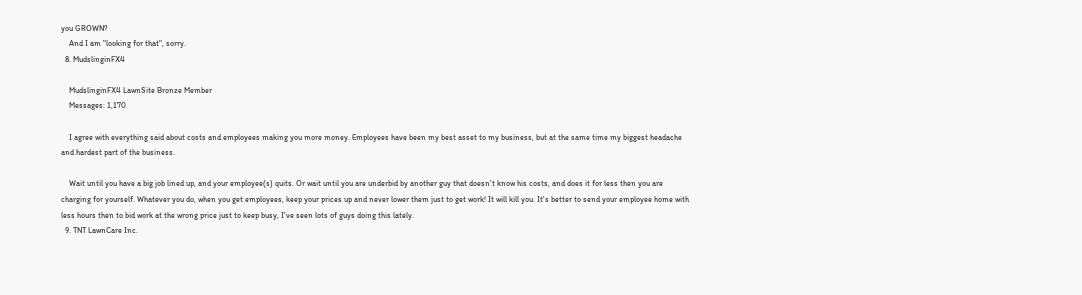you GROWN?
    And I am "looking for that", sorry.
  8. MudslinginFX4

    MudslinginFX4 LawnSite Bronze Member
    Messages: 1,170

    I agree with everything said about costs and employees making you more money. Employees have been my best asset to my business, but at the same time my biggest headache and hardest part of the business.

    Wait until you have a big job lined up, and your employee(s) quits. Or wait until you are underbid by another guy that doesn't know his costs, and does it for less then you are charging for yourself. Whatever you do, when you get employees, keep your prices up and never lower them just to get work! It will kill you. It's better to send your employee home with less hours then to bid work at the wrong price just to keep busy, I've seen lots of guys doing this lately.
  9. TNT LawnCare Inc.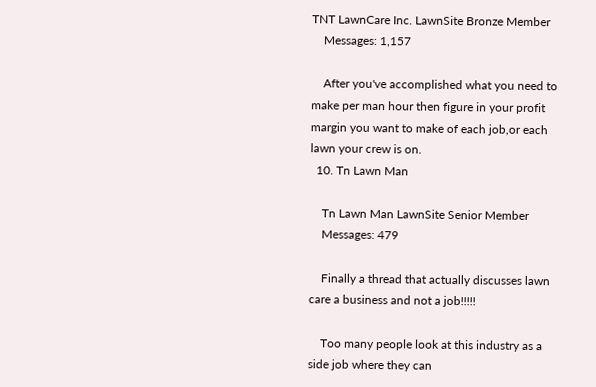TNT LawnCare Inc. LawnSite Bronze Member
    Messages: 1,157

    After you've accomplished what you need to make per man hour then figure in your profit margin you want to make of each job,or each lawn your crew is on.
  10. Tn Lawn Man

    Tn Lawn Man LawnSite Senior Member
    Messages: 479

    Finally a thread that actually discusses lawn care a business and not a job!!!!!

    Too many people look at this industry as a side job where they can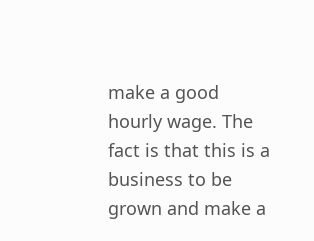make a good hourly wage. The fact is that this is a business to be grown and make a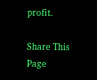profit.

Share This Page